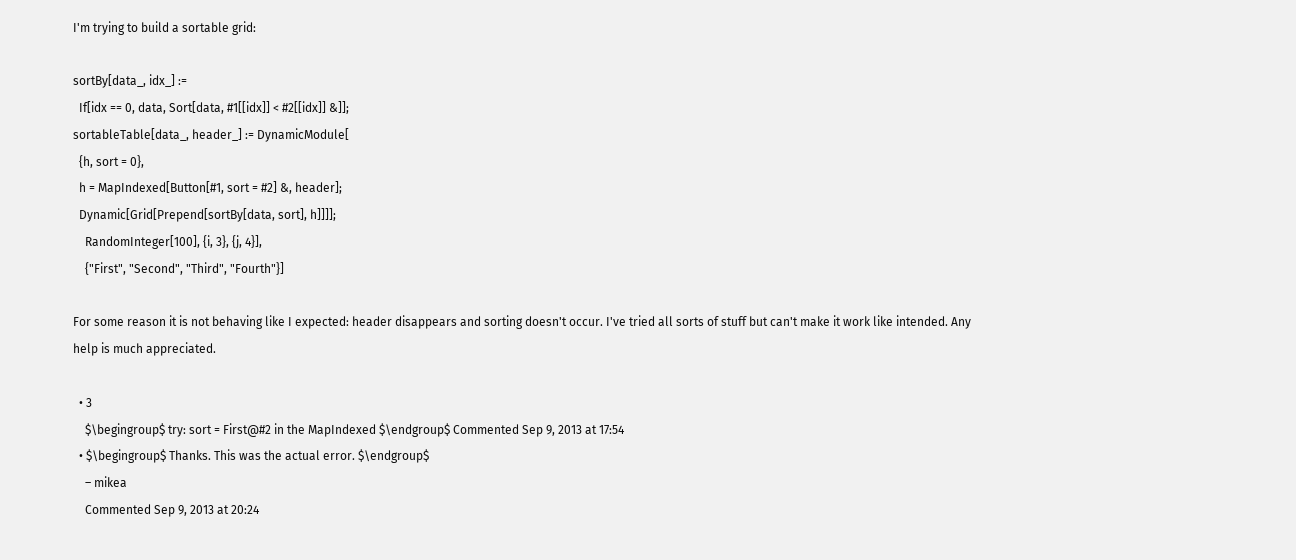I'm trying to build a sortable grid:

sortBy[data_, idx_] :=
  If[idx == 0, data, Sort[data, #1[[idx]] < #2[[idx]] &]];
sortableTable[data_, header_] := DynamicModule[
  {h, sort = 0},
  h = MapIndexed[Button[#1, sort = #2] &, header];
  Dynamic[Grid[Prepend[sortBy[data, sort], h]]]];
    RandomInteger[100], {i, 3}, {j, 4}],
    {"First", "Second", "Third", "Fourth"}]

For some reason it is not behaving like I expected: header disappears and sorting doesn't occur. I've tried all sorts of stuff but can't make it work like intended. Any help is much appreciated.

  • 3
    $\begingroup$ try: sort = First@#2 in the MapIndexed $\endgroup$ Commented Sep 9, 2013 at 17:54
  • $\begingroup$ Thanks. This was the actual error. $\endgroup$
    – mikea
    Commented Sep 9, 2013 at 20:24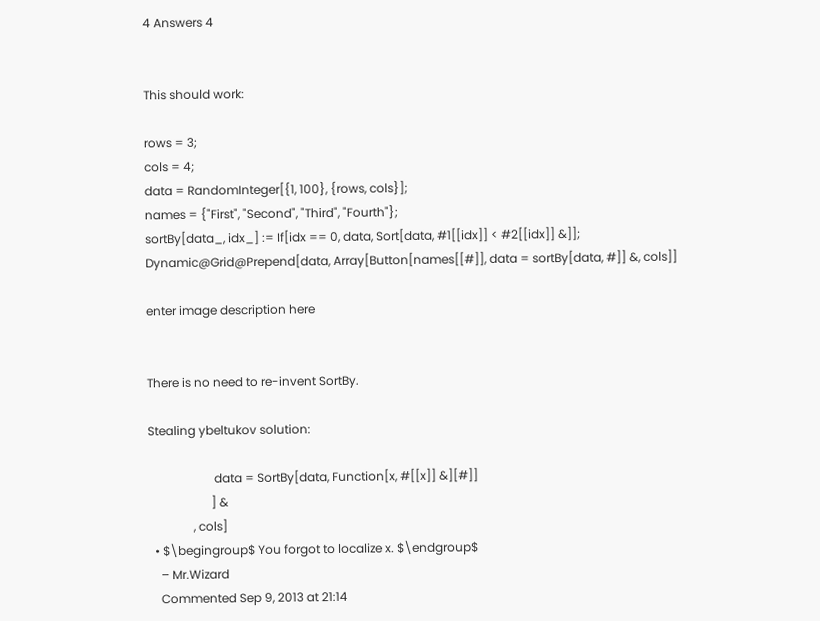4 Answers 4


This should work:

rows = 3;
cols = 4;
data = RandomInteger[{1, 100}, {rows, cols}];
names = {"First", "Second", "Third", "Fourth"};
sortBy[data_, idx_] := If[idx == 0, data, Sort[data, #1[[idx]] < #2[[idx]] &]];
Dynamic@Grid@Prepend[data, Array[Button[names[[#]], data = sortBy[data, #]] &, cols]]

enter image description here


There is no need to re-invent SortBy.

Stealing ybeltukov solution:

                      data = SortBy[data, Function[x, #[[x]] &][#]]
                     ] &
               , cols]
  • $\begingroup$ You forgot to localize x. $\endgroup$
    – Mr.Wizard
    Commented Sep 9, 2013 at 21:14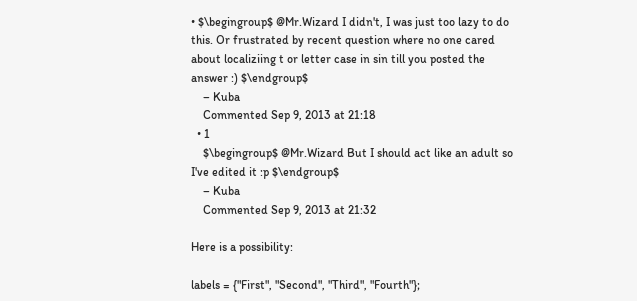• $\begingroup$ @Mr.Wizard I didn't, I was just too lazy to do this. Or frustrated by recent question where no one cared about localiziing t or letter case in sin till you posted the answer :) $\endgroup$
    – Kuba
    Commented Sep 9, 2013 at 21:18
  • 1
    $\begingroup$ @Mr.Wizard But I should act like an adult so I've edited it :p $\endgroup$
    – Kuba
    Commented Sep 9, 2013 at 21:32

Here is a possibility:

labels = {"First", "Second", "Third", "Fourth"};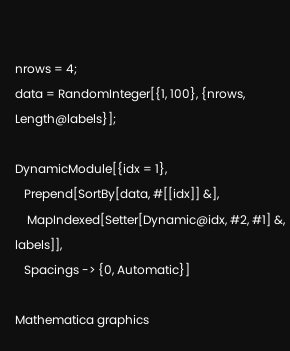nrows = 4;
data = RandomInteger[{1, 100}, {nrows, Length@labels}];

DynamicModule[{idx = 1},
   Prepend[SortBy[data, #[[idx]] &],
    MapIndexed[Setter[Dynamic@idx, #2, #1] &, labels]],
   Spacings -> {0, Automatic}]

Mathematica graphics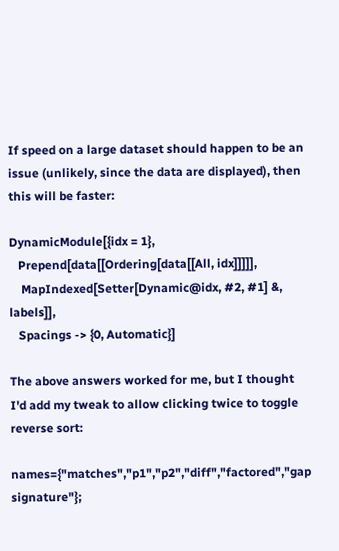If speed on a large dataset should happen to be an issue (unlikely, since the data are displayed), then this will be faster:

DynamicModule[{idx = 1},
   Prepend[data[[Ordering[data[[All, idx]]]]],
    MapIndexed[Setter[Dynamic@idx, #2, #1] &, labels]],
   Spacings -> {0, Automatic}]

The above answers worked for me, but I thought I'd add my tweak to allow clicking twice to toggle reverse sort:

names={"matches","p1","p2","diff","factored","gap signature"};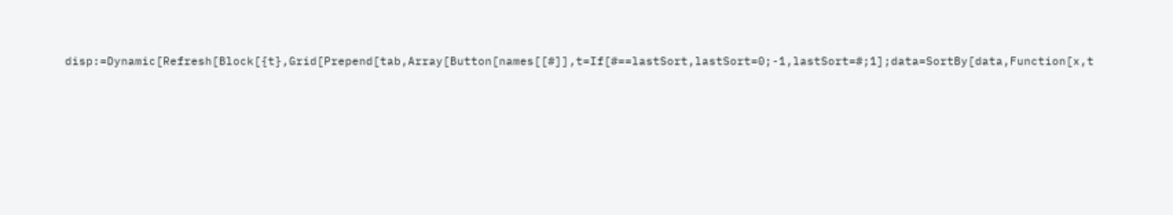disp:=Dynamic[Refresh[Block[{t},Grid[Prepend[tab,Array[Button[names[[#]],t=If[#==lastSort,lastSort=0;-1,lastSort=#;1];data=SortBy[data,Function[x,t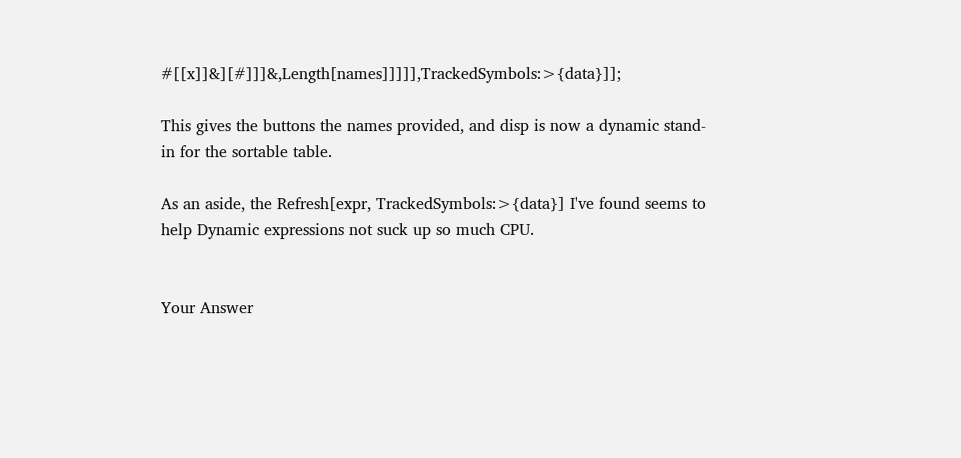#[[x]]&][#]]]&,Length[names]]]]],TrackedSymbols:>{data}]];

This gives the buttons the names provided, and disp is now a dynamic stand-in for the sortable table.

As an aside, the Refresh[expr, TrackedSymbols:>{data}] I've found seems to help Dynamic expressions not suck up so much CPU.


Your Answer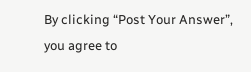By clicking “Post Your Answer”, you agree to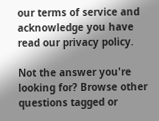our terms of service and acknowledge you have read our privacy policy.

Not the answer you're looking for? Browse other questions tagged or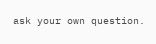ask your own question.